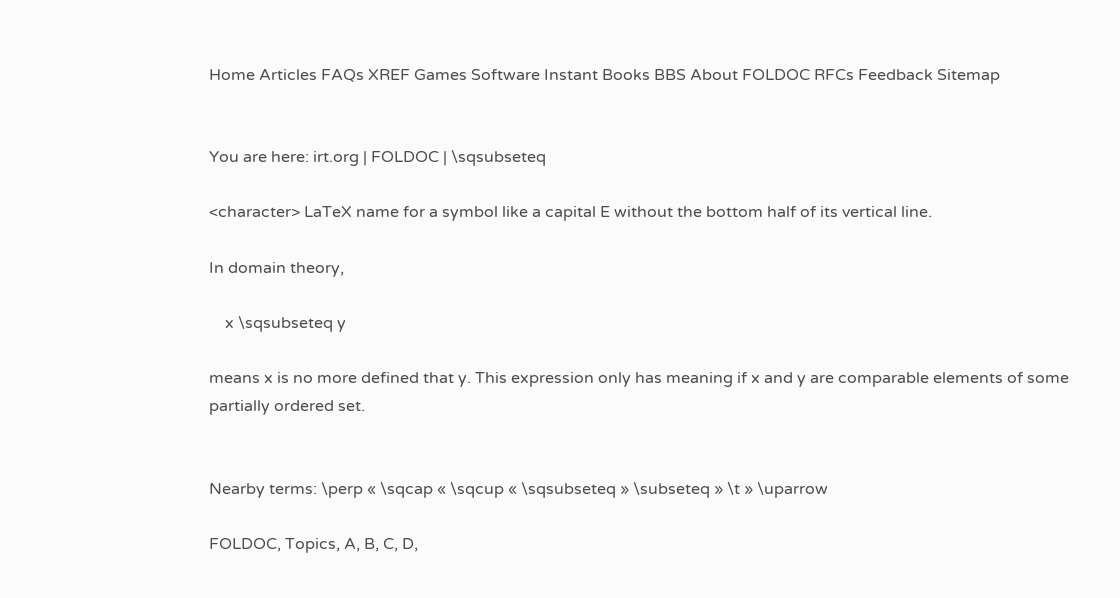Home Articles FAQs XREF Games Software Instant Books BBS About FOLDOC RFCs Feedback Sitemap


You are here: irt.org | FOLDOC | \sqsubseteq

<character> LaTeX name for a symbol like a capital E without the bottom half of its vertical line.

In domain theory,

    x \sqsubseteq y

means x is no more defined that y. This expression only has meaning if x and y are comparable elements of some partially ordered set.


Nearby terms: \perp « \sqcap « \sqcup « \sqsubseteq » \subseteq » \t » \uparrow

FOLDOC, Topics, A, B, C, D,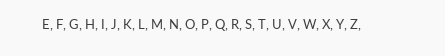E, F, G, H, I, J, K, L, M, N, O, P, Q, R, S, T, U, V, W, X, Y, Z,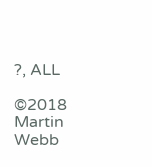?, ALL

©2018 Martin Webb